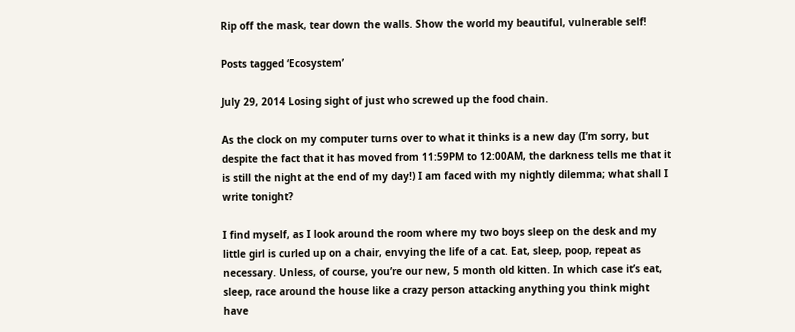Rip off the mask, tear down the walls. Show the world my beautiful, vulnerable self!

Posts tagged ‘Ecosystem’

July 29, 2014 Losing sight of just who screwed up the food chain.

As the clock on my computer turns over to what it thinks is a new day (I’m sorry, but despite the fact that it has moved from 11:59PM to 12:00AM, the darkness tells me that it is still the night at the end of my day!) I am faced with my nightly dilemma; what shall I write tonight?

I find myself, as I look around the room where my two boys sleep on the desk and my little girl is curled up on a chair, envying the life of a cat. Eat, sleep, poop, repeat as necessary. Unless, of course, you’re our new, 5 month old kitten. In which case it’s eat, sleep, race around the house like a crazy person attacking anything you think might have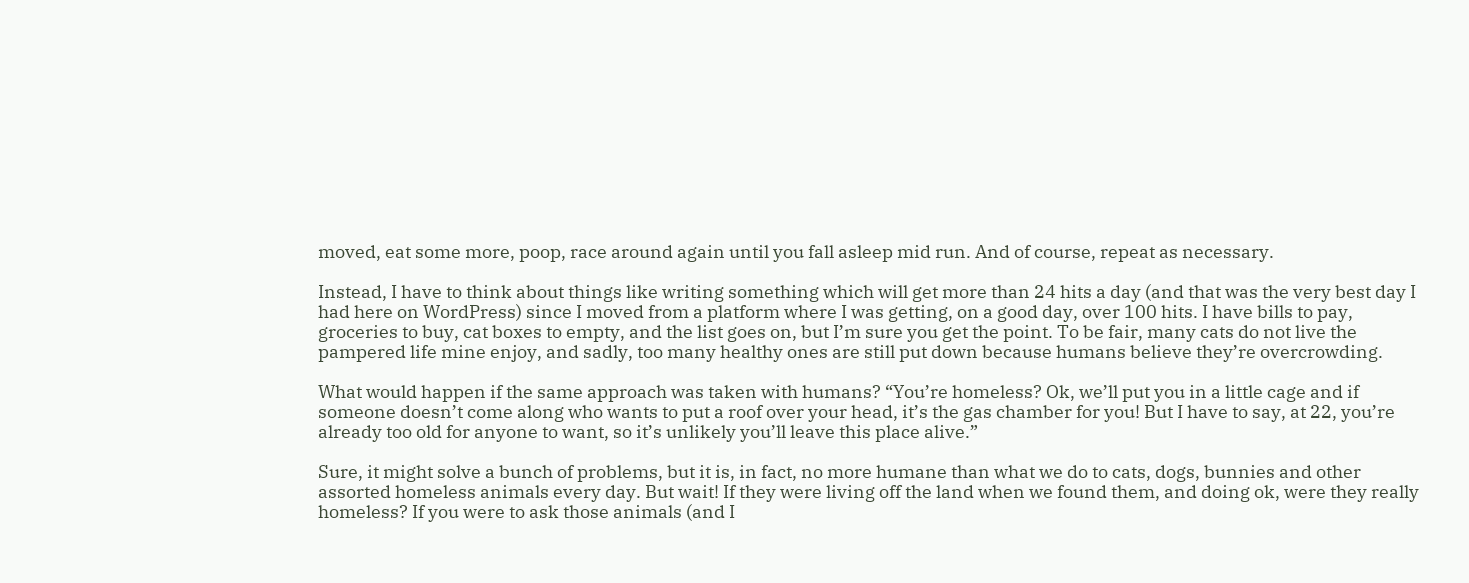moved, eat some more, poop, race around again until you fall asleep mid run. And of course, repeat as necessary.

Instead, I have to think about things like writing something which will get more than 24 hits a day (and that was the very best day I had here on WordPress) since I moved from a platform where I was getting, on a good day, over 100 hits. I have bills to pay, groceries to buy, cat boxes to empty, and the list goes on, but I’m sure you get the point. To be fair, many cats do not live the pampered life mine enjoy, and sadly, too many healthy ones are still put down because humans believe they’re overcrowding.

What would happen if the same approach was taken with humans? “You’re homeless? Ok, we’ll put you in a little cage and if someone doesn’t come along who wants to put a roof over your head, it’s the gas chamber for you! But I have to say, at 22, you’re already too old for anyone to want, so it’s unlikely you’ll leave this place alive.”

Sure, it might solve a bunch of problems, but it is, in fact, no more humane than what we do to cats, dogs, bunnies and other assorted homeless animals every day. But wait! If they were living off the land when we found them, and doing ok, were they really homeless? If you were to ask those animals (and I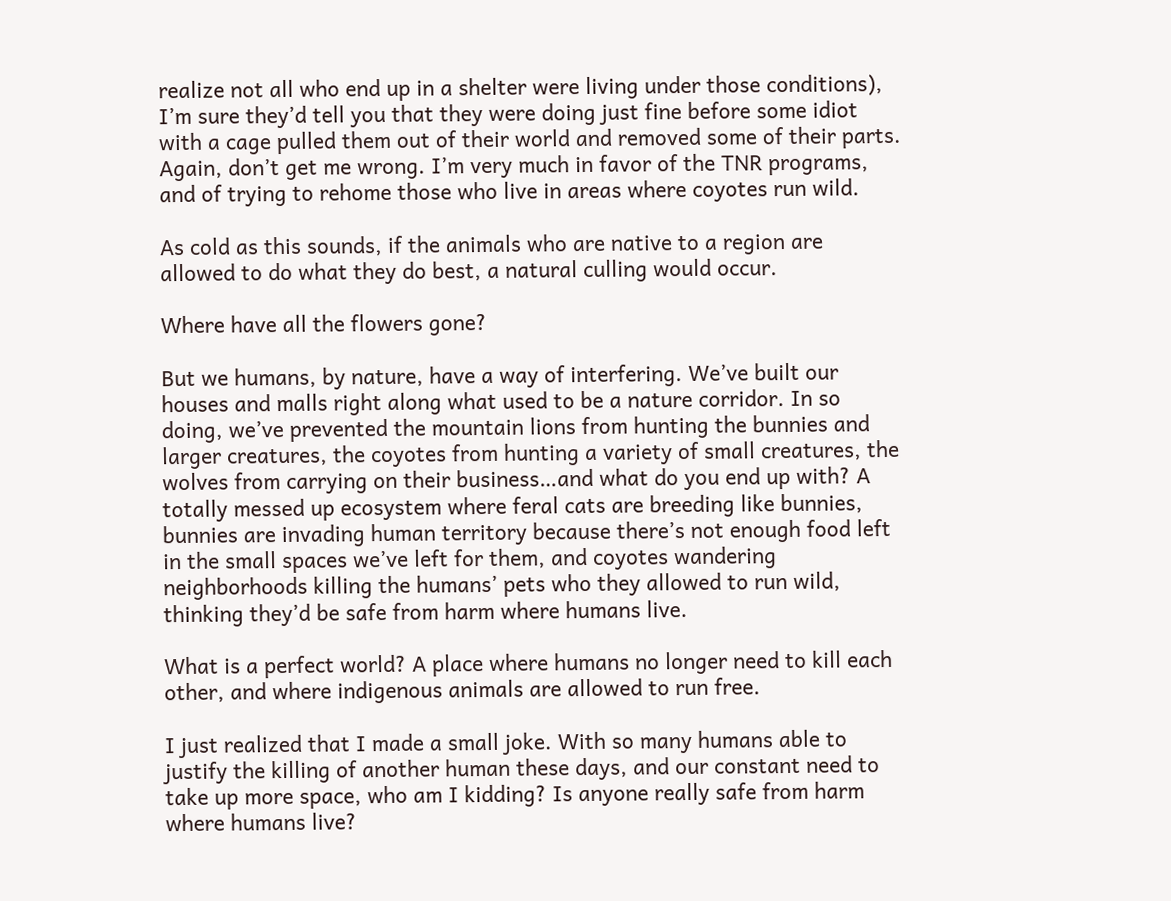realize not all who end up in a shelter were living under those conditions), I’m sure they’d tell you that they were doing just fine before some idiot with a cage pulled them out of their world and removed some of their parts. Again, don’t get me wrong. I’m very much in favor of the TNR programs, and of trying to rehome those who live in areas where coyotes run wild.

As cold as this sounds, if the animals who are native to a region are allowed to do what they do best, a natural culling would occur.

Where have all the flowers gone?

But we humans, by nature, have a way of interfering. We’ve built our houses and malls right along what used to be a nature corridor. In so doing, we’ve prevented the mountain lions from hunting the bunnies and larger creatures, the coyotes from hunting a variety of small creatures, the wolves from carrying on their business…and what do you end up with? A totally messed up ecosystem where feral cats are breeding like bunnies, bunnies are invading human territory because there’s not enough food left in the small spaces we’ve left for them, and coyotes wandering neighborhoods killing the humans’ pets who they allowed to run wild, thinking they’d be safe from harm where humans live.

What is a perfect world? A place where humans no longer need to kill each other, and where indigenous animals are allowed to run free.

I just realized that I made a small joke. With so many humans able to justify the killing of another human these days, and our constant need to take up more space, who am I kidding? Is anyone really safe from harm where humans live?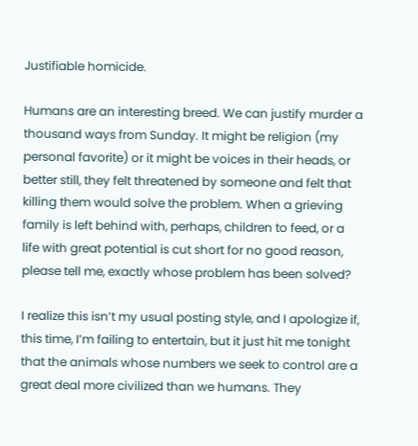Justifiable homicide.

Humans are an interesting breed. We can justify murder a thousand ways from Sunday. It might be religion (my personal favorite) or it might be voices in their heads, or better still, they felt threatened by someone and felt that killing them would solve the problem. When a grieving family is left behind with, perhaps, children to feed, or a life with great potential is cut short for no good reason, please tell me, exactly whose problem has been solved?

I realize this isn’t my usual posting style, and I apologize if, this time, I’m failing to entertain, but it just hit me tonight that the animals whose numbers we seek to control are a great deal more civilized than we humans. They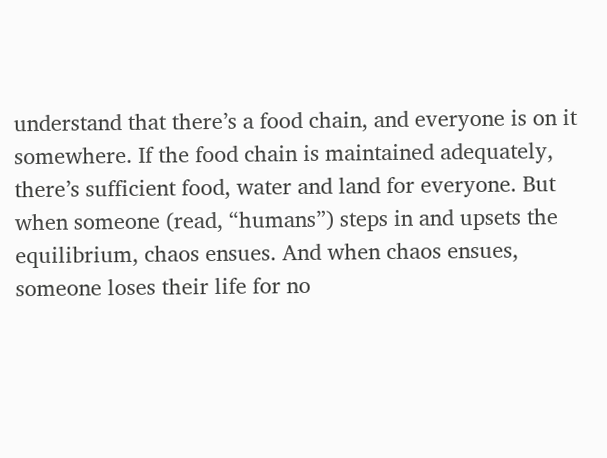understand that there’s a food chain, and everyone is on it somewhere. If the food chain is maintained adequately, there’s sufficient food, water and land for everyone. But when someone (read, “humans”) steps in and upsets the equilibrium, chaos ensues. And when chaos ensues, someone loses their life for no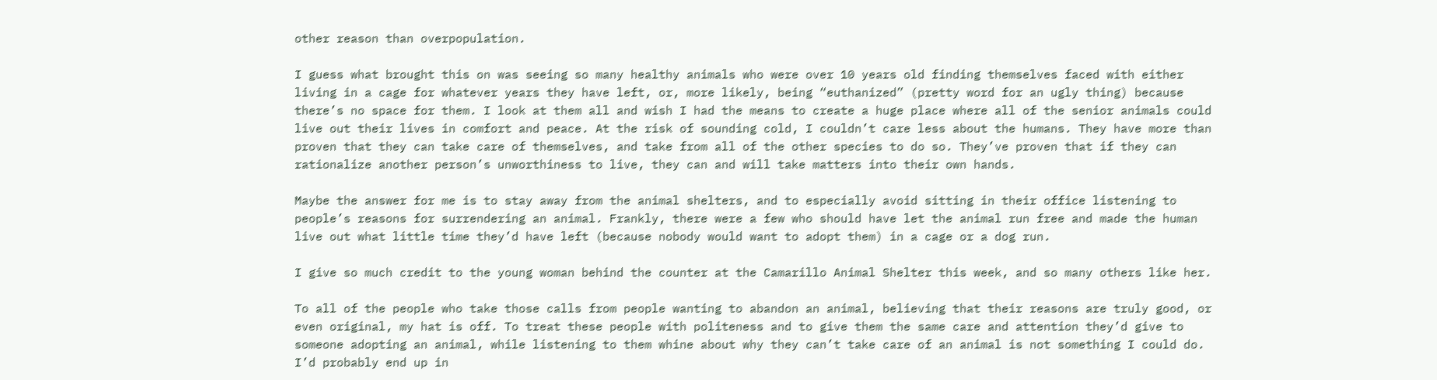other reason than overpopulation.

I guess what brought this on was seeing so many healthy animals who were over 10 years old finding themselves faced with either living in a cage for whatever years they have left, or, more likely, being “euthanized” (pretty word for an ugly thing) because there’s no space for them. I look at them all and wish I had the means to create a huge place where all of the senior animals could live out their lives in comfort and peace. At the risk of sounding cold, I couldn’t care less about the humans. They have more than proven that they can take care of themselves, and take from all of the other species to do so. They’ve proven that if they can rationalize another person’s unworthiness to live, they can and will take matters into their own hands.

Maybe the answer for me is to stay away from the animal shelters, and to especially avoid sitting in their office listening to people’s reasons for surrendering an animal. Frankly, there were a few who should have let the animal run free and made the human live out what little time they’d have left (because nobody would want to adopt them) in a cage or a dog run.

I give so much credit to the young woman behind the counter at the Camarillo Animal Shelter this week, and so many others like her.

To all of the people who take those calls from people wanting to abandon an animal, believing that their reasons are truly good, or even original, my hat is off. To treat these people with politeness and to give them the same care and attention they’d give to someone adopting an animal, while listening to them whine about why they can’t take care of an animal is not something I could do. I’d probably end up in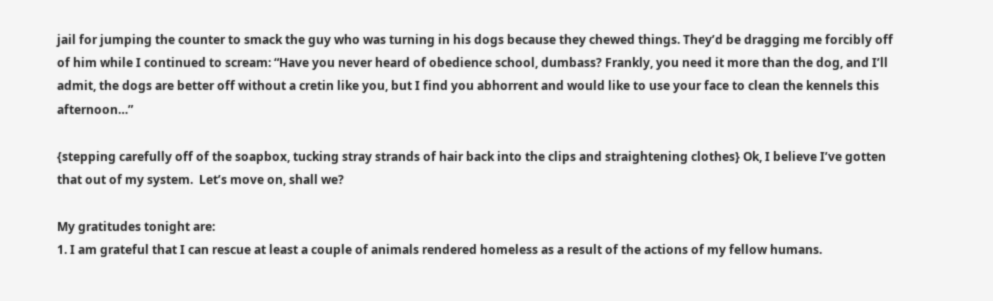jail for jumping the counter to smack the guy who was turning in his dogs because they chewed things. They’d be dragging me forcibly off of him while I continued to scream: “Have you never heard of obedience school, dumbass? Frankly, you need it more than the dog, and I’ll admit, the dogs are better off without a cretin like you, but I find you abhorrent and would like to use your face to clean the kennels this afternoon…”

{stepping carefully off of the soapbox, tucking stray strands of hair back into the clips and straightening clothes} Ok, I believe I’ve gotten that out of my system.  Let’s move on, shall we?

My gratitudes tonight are:
1. I am grateful that I can rescue at least a couple of animals rendered homeless as a result of the actions of my fellow humans.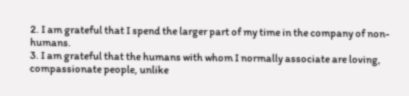2. I am grateful that I spend the larger part of my time in the company of non-humans.
3. I am grateful that the humans with whom I normally associate are loving, compassionate people, unlike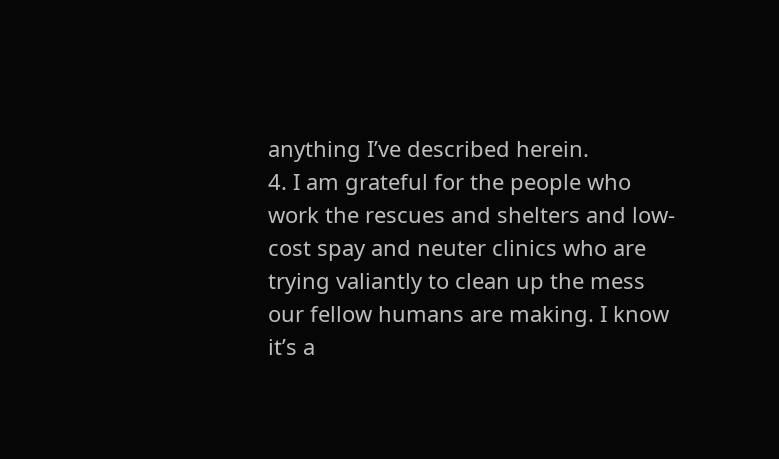anything I’ve described herein.
4. I am grateful for the people who work the rescues and shelters and low-cost spay and neuter clinics who are trying valiantly to clean up the mess our fellow humans are making. I know it’s a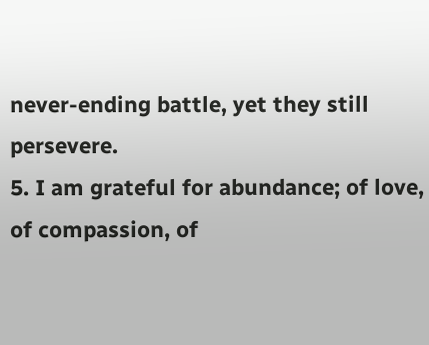never-ending battle, yet they still persevere.
5. I am grateful for abundance; of love, of compassion, of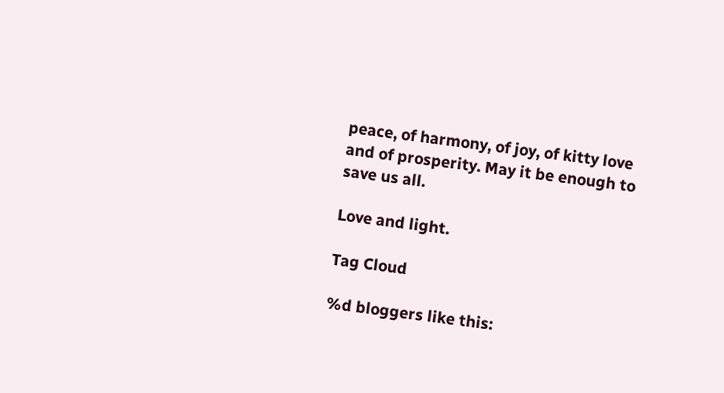peace, of harmony, of joy, of kitty love and of prosperity. May it be enough to save us all.

Love and light.

Tag Cloud

%d bloggers like this: